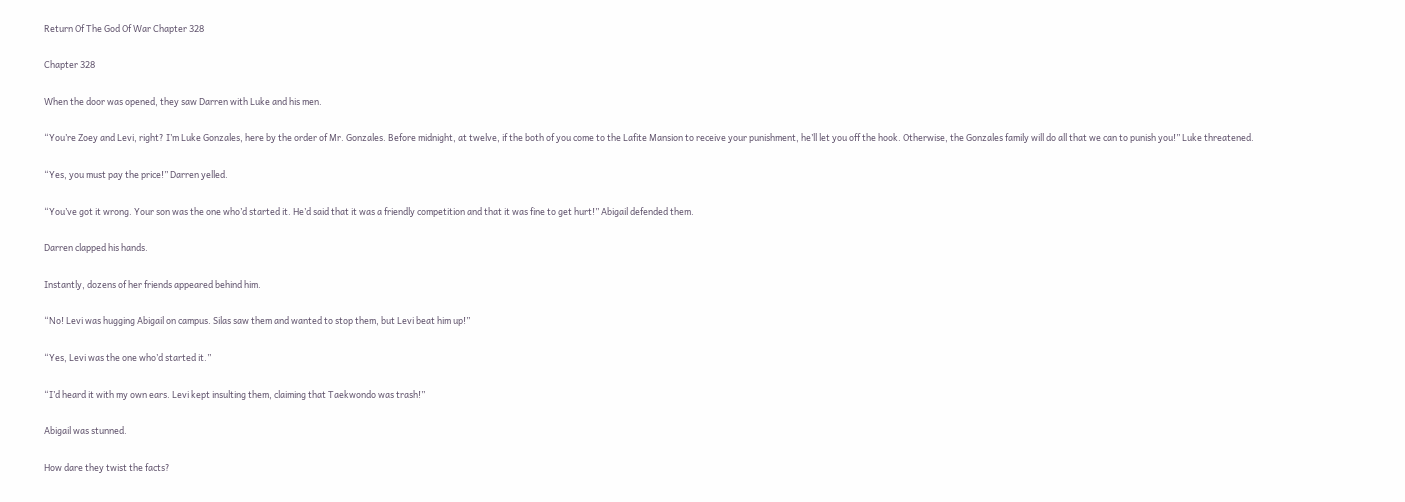Return Of The God Of War Chapter 328

Chapter 328

When the door was opened, they saw Darren with Luke and his men.

“You’re Zoey and Levi, right? I’m Luke Gonzales, here by the order of Mr. Gonzales. Before midnight, at twelve, if the both of you come to the Lafite Mansion to receive your punishment, he’ll let you off the hook. Otherwise, the Gonzales family will do all that we can to punish you!” Luke threatened.

“Yes, you must pay the price!” Darren yelled.

“You’ve got it wrong. Your son was the one who’d started it. He’d said that it was a friendly competition and that it was fine to get hurt!” Abigail defended them.

Darren clapped his hands.

Instantly, dozens of her friends appeared behind him.

“No! Levi was hugging Abigail on campus. Silas saw them and wanted to stop them, but Levi beat him up!”

“Yes, Levi was the one who’d started it.”

“I’d heard it with my own ears. Levi kept insulting them, claiming that Taekwondo was trash!”

Abigail was stunned.

How dare they twist the facts?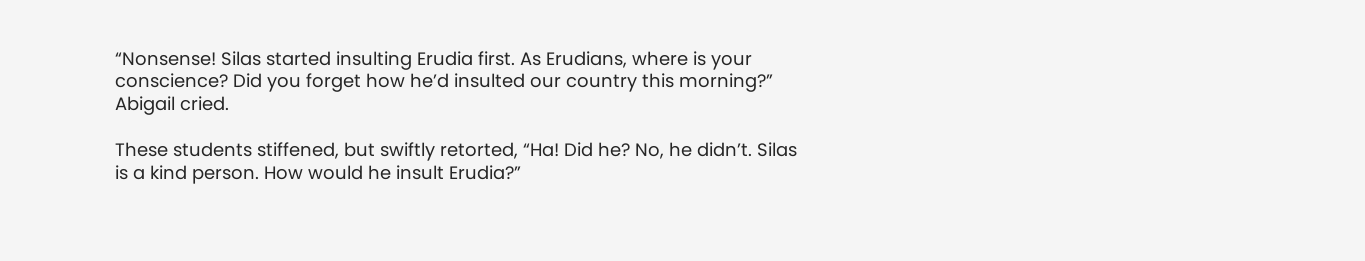“Nonsense! Silas started insulting Erudia first. As Erudians, where is your conscience? Did you forget how he’d insulted our country this morning?” Abigail cried.

These students stiffened, but swiftly retorted, “Ha! Did he? No, he didn’t. Silas is a kind person. How would he insult Erudia?”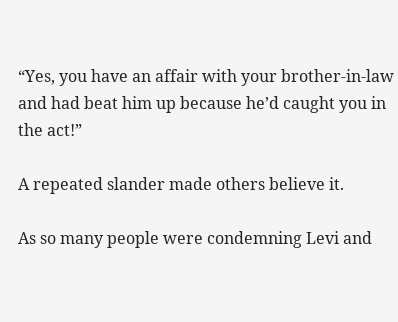“Yes, you have an affair with your brother-in-law and had beat him up because he’d caught you in the act!”

A repeated slander made others believe it.

As so many people were condemning Levi and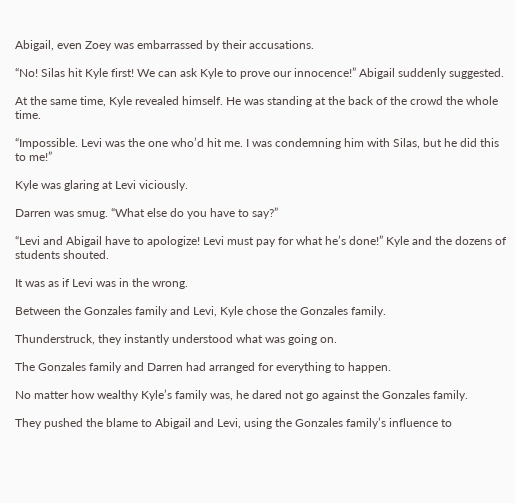Abigail, even Zoey was embarrassed by their accusations.

“No! Silas hit Kyle first! We can ask Kyle to prove our innocence!” Abigail suddenly suggested.

At the same time, Kyle revealed himself. He was standing at the back of the crowd the whole time.

“Impossible. Levi was the one who’d hit me. I was condemning him with Silas, but he did this to me!”

Kyle was glaring at Levi viciously.

Darren was smug. “What else do you have to say?”

“Levi and Abigail have to apologize! Levi must pay for what he’s done!” Kyle and the dozens of students shouted.

It was as if Levi was in the wrong.

Between the Gonzales family and Levi, Kyle chose the Gonzales family.

Thunderstruck, they instantly understood what was going on.

The Gonzales family and Darren had arranged for everything to happen.

No matter how wealthy Kyle’s family was, he dared not go against the Gonzales family.

They pushed the blame to Abigail and Levi, using the Gonzales family’s influence to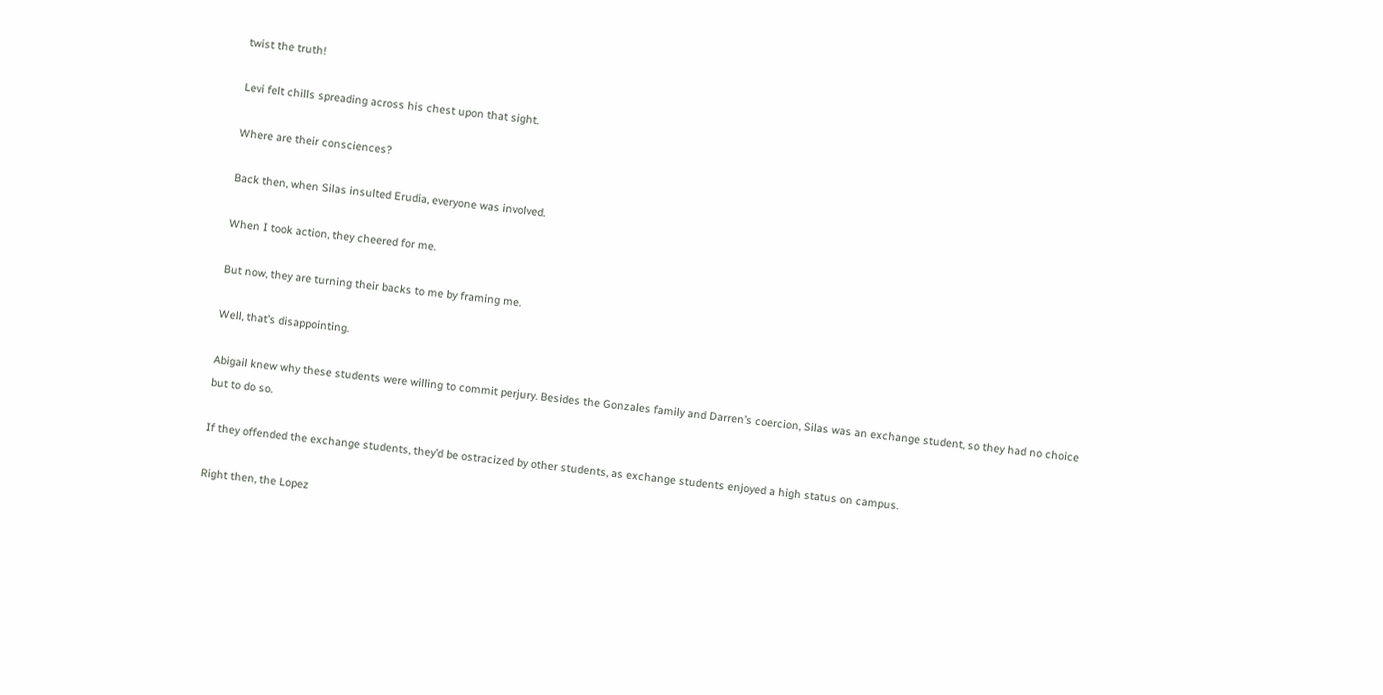twist the truth!

Levi felt chills spreading across his chest upon that sight.

Where are their consciences?

Back then, when Silas insulted Erudia, everyone was involved.

When I took action, they cheered for me.

But now, they are turning their backs to me by framing me.

Well, that’s disappointing.

Abigail knew why these students were willing to commit perjury. Besides the Gonzales family and Darren’s coercion, Silas was an exchange student, so they had no choice but to do so.

If they offended the exchange students, they’d be ostracized by other students, as exchange students enjoyed a high status on campus.

Right then, the Lopez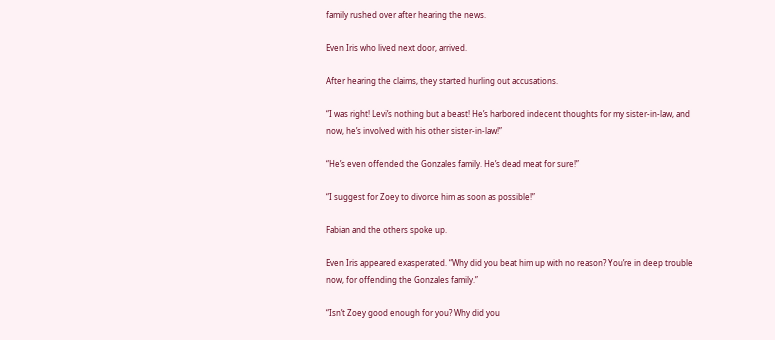family rushed over after hearing the news.

Even Iris who lived next door, arrived.

After hearing the claims, they started hurling out accusations.

“I was right! Levi’s nothing but a beast! He’s harbored indecent thoughts for my sister-in-law, and now, he’s involved with his other sister-in-law!”

“He’s even offended the Gonzales family. He’s dead meat for sure!”

“I suggest for Zoey to divorce him as soon as possible!”

Fabian and the others spoke up.

Even Iris appeared exasperated. “Why did you beat him up with no reason? You’re in deep trouble now, for offending the Gonzales family.”

“Isn’t Zoey good enough for you? Why did you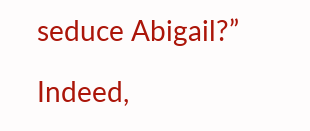seduce Abigail?”

Indeed,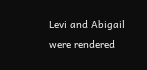Levi and Abigail were rendered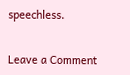speechless.


Leave a Comment